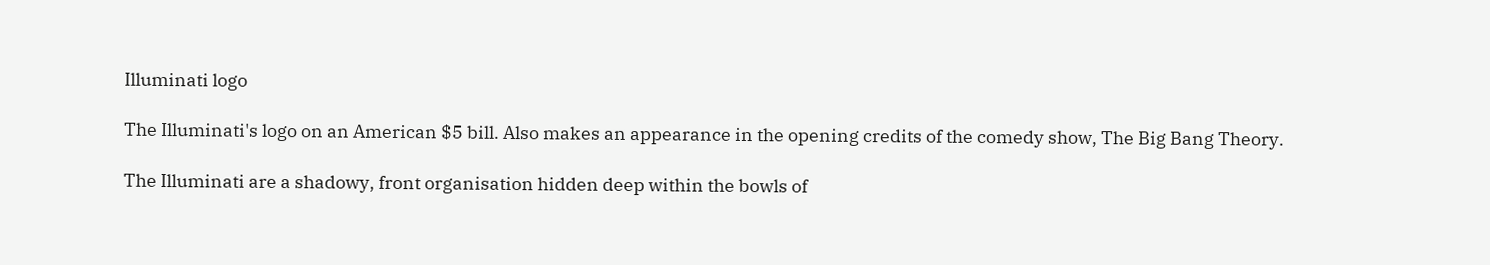Illuminati logo

The Illuminati's logo on an American $5 bill. Also makes an appearance in the opening credits of the comedy show, The Big Bang Theory.

The Illuminati are a shadowy, front organisation hidden deep within the bowls of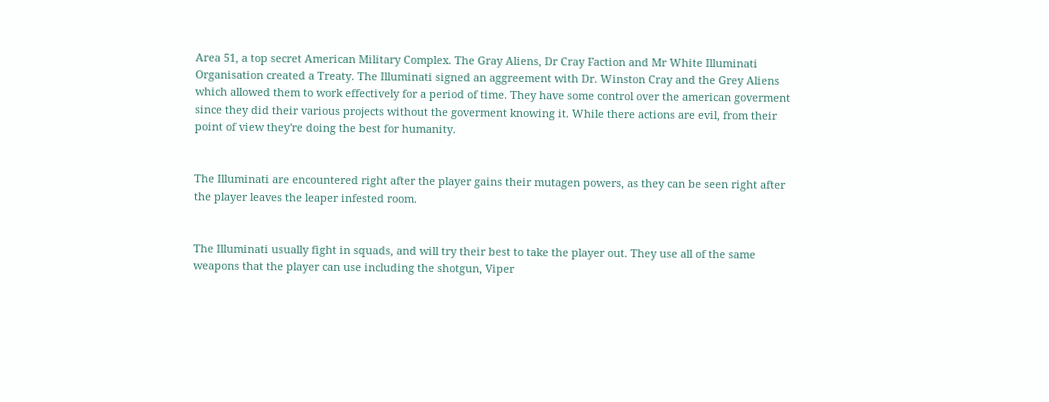Area 51, a top secret American Military Complex. The Gray Aliens, Dr Cray Faction and Mr White Illuminati Organisation created a Treaty. The Illuminati signed an aggreement with Dr. Winston Cray and the Grey Aliens which allowed them to work effectively for a period of time. They have some control over the american goverment since they did their various projects without the goverment knowing it. While there actions are evil, from their point of view they're doing the best for humanity.


The Illuminati are encountered right after the player gains their mutagen powers, as they can be seen right after the player leaves the leaper infested room.


The Illuminati usually fight in squads, and will try their best to take the player out. They use all of the same weapons that the player can use including the shotgun, Viper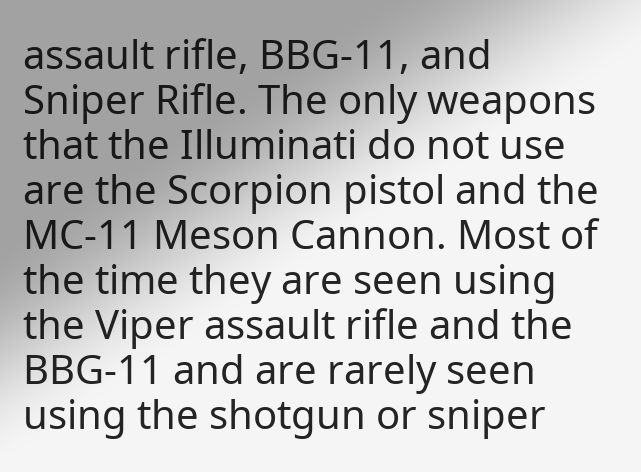assault rifle, BBG-11, and Sniper Rifle. The only weapons that the Illuminati do not use are the Scorpion pistol and the MC-11 Meson Cannon. Most of the time they are seen using the Viper assault rifle and the BBG-11 and are rarely seen using the shotgun or sniper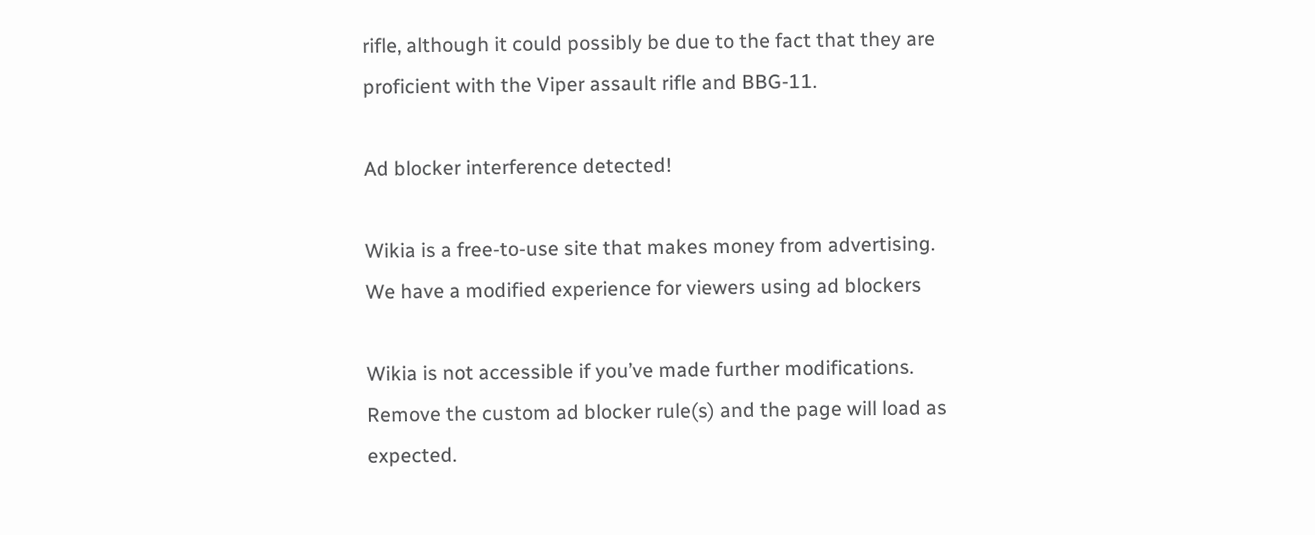rifle, although it could possibly be due to the fact that they are proficient with the Viper assault rifle and BBG-11.

Ad blocker interference detected!

Wikia is a free-to-use site that makes money from advertising. We have a modified experience for viewers using ad blockers

Wikia is not accessible if you’ve made further modifications. Remove the custom ad blocker rule(s) and the page will load as expected.